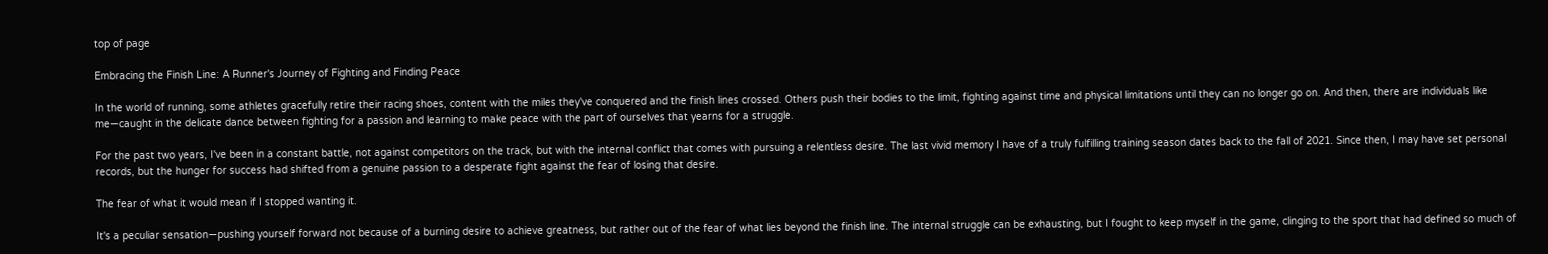top of page

Embracing the Finish Line: A Runner's Journey of Fighting and Finding Peace

In the world of running, some athletes gracefully retire their racing shoes, content with the miles they've conquered and the finish lines crossed. Others push their bodies to the limit, fighting against time and physical limitations until they can no longer go on. And then, there are individuals like me—caught in the delicate dance between fighting for a passion and learning to make peace with the part of ourselves that yearns for a struggle.

For the past two years, I've been in a constant battle, not against competitors on the track, but with the internal conflict that comes with pursuing a relentless desire. The last vivid memory I have of a truly fulfilling training season dates back to the fall of 2021. Since then, I may have set personal records, but the hunger for success had shifted from a genuine passion to a desperate fight against the fear of losing that desire.

The fear of what it would mean if I stopped wanting it.

It's a peculiar sensation—pushing yourself forward not because of a burning desire to achieve greatness, but rather out of the fear of what lies beyond the finish line. The internal struggle can be exhausting, but I fought to keep myself in the game, clinging to the sport that had defined so much of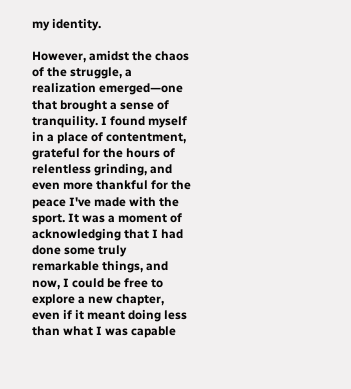my identity.

However, amidst the chaos of the struggle, a realization emerged—one that brought a sense of tranquility. I found myself in a place of contentment, grateful for the hours of relentless grinding, and even more thankful for the peace I've made with the sport. It was a moment of acknowledging that I had done some truly remarkable things, and now, I could be free to explore a new chapter, even if it meant doing less than what I was capable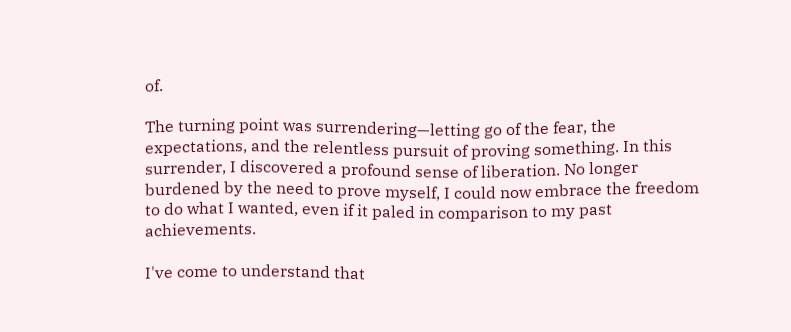of.

The turning point was surrendering—letting go of the fear, the expectations, and the relentless pursuit of proving something. In this surrender, I discovered a profound sense of liberation. No longer burdened by the need to prove myself, I could now embrace the freedom to do what I wanted, even if it paled in comparison to my past achievements.

I've come to understand that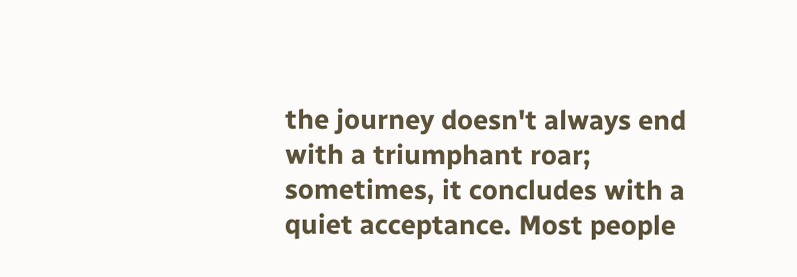the journey doesn't always end with a triumphant roar; sometimes, it concludes with a quiet acceptance. Most people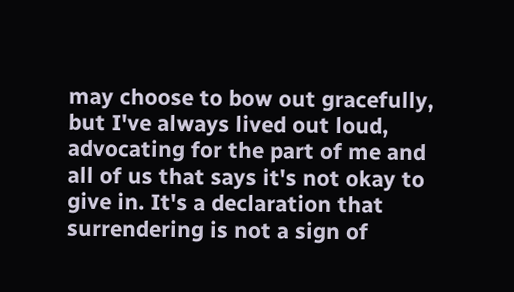may choose to bow out gracefully, but I've always lived out loud, advocating for the part of me and all of us that says it's not okay to give in. It's a declaration that surrendering is not a sign of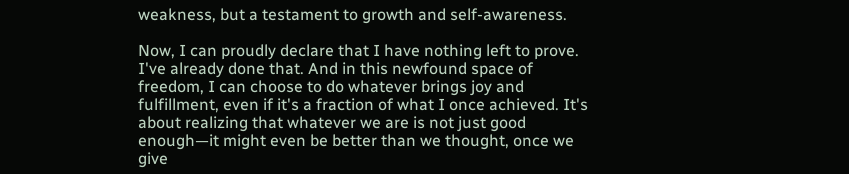weakness, but a testament to growth and self-awareness.

Now, I can proudly declare that I have nothing left to prove. I've already done that. And in this newfound space of freedom, I can choose to do whatever brings joy and fulfillment, even if it's a fraction of what I once achieved. It's about realizing that whatever we are is not just good enough—it might even be better than we thought, once we give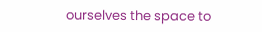ourselves the space to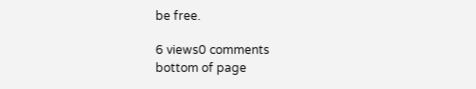be free.

6 views0 comments
bottom of page